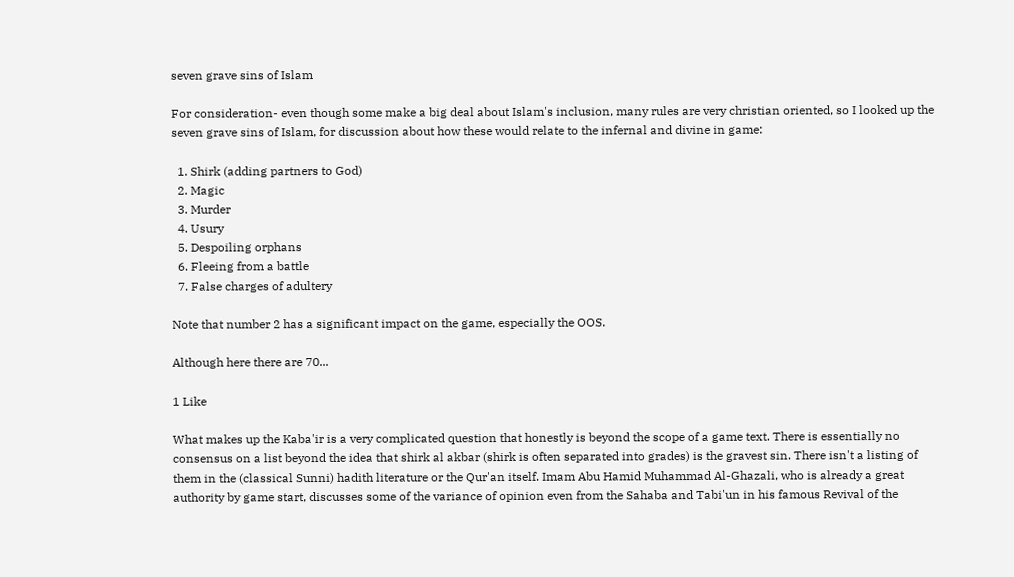seven grave sins of Islam

For consideration- even though some make a big deal about Islam's inclusion, many rules are very christian oriented, so I looked up the seven grave sins of Islam, for discussion about how these would relate to the infernal and divine in game:

  1. Shirk (adding partners to God)
  2. Magic
  3. Murder
  4. Usury
  5. Despoiling orphans
  6. Fleeing from a battle
  7. False charges of adultery

Note that number 2 has a significant impact on the game, especially the OOS.

Although here there are 70...

1 Like

What makes up the Kaba'ir is a very complicated question that honestly is beyond the scope of a game text. There is essentially no consensus on a list beyond the idea that shirk al akbar (shirk is often separated into grades) is the gravest sin. There isn't a listing of them in the (classical Sunni) hadith literature or the Qur'an itself. Imam Abu Hamid Muhammad Al-Ghazali, who is already a great authority by game start, discusses some of the variance of opinion even from the Sahaba and Tabi'un in his famous Revival of the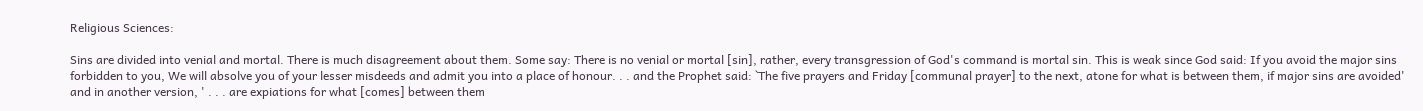Religious Sciences:

Sins are divided into venial and mortal. There is much disagreement about them. Some say: There is no venial or mortal [sin], rather, every transgression of God's command is mortal sin. This is weak since God said: If you avoid the major sins forbidden to you, We will absolve you of your lesser misdeeds and admit you into a place of honour. . . and the Prophet said: `The five prayers and Friday [communal prayer] to the next, atone for what is between them, if major sins are avoided' and in another version, ' . . . are expiations for what [comes] between them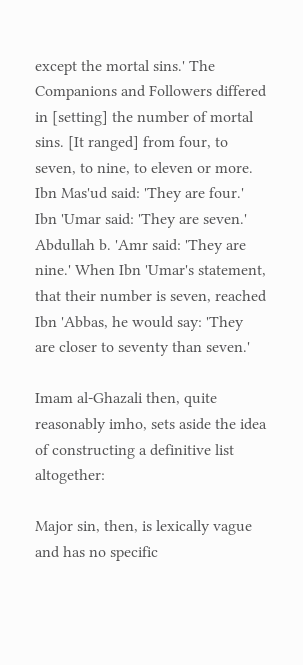except the mortal sins.' The Companions and Followers differed in [setting] the number of mortal sins. [It ranged] from four, to seven, to nine, to eleven or more. Ibn Mas'ud said: 'They are four.' Ibn 'Umar said: 'They are seven.' Abdullah b. 'Amr said: 'They are nine.' When Ibn 'Umar's statement, that their number is seven, reached Ibn 'Abbas, he would say: 'They are closer to seventy than seven.'

Imam al-Ghazali then, quite reasonably imho, sets aside the idea of constructing a definitive list altogether:

Major sin, then, is lexically vague and has no specific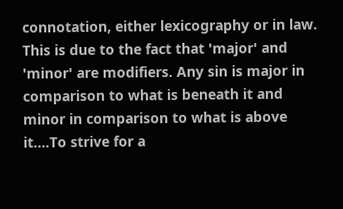connotation, either lexicography or in law. This is due to the fact that 'major' and 'minor' are modifiers. Any sin is major in comparison to what is beneath it and minor in comparison to what is above it....To strive for a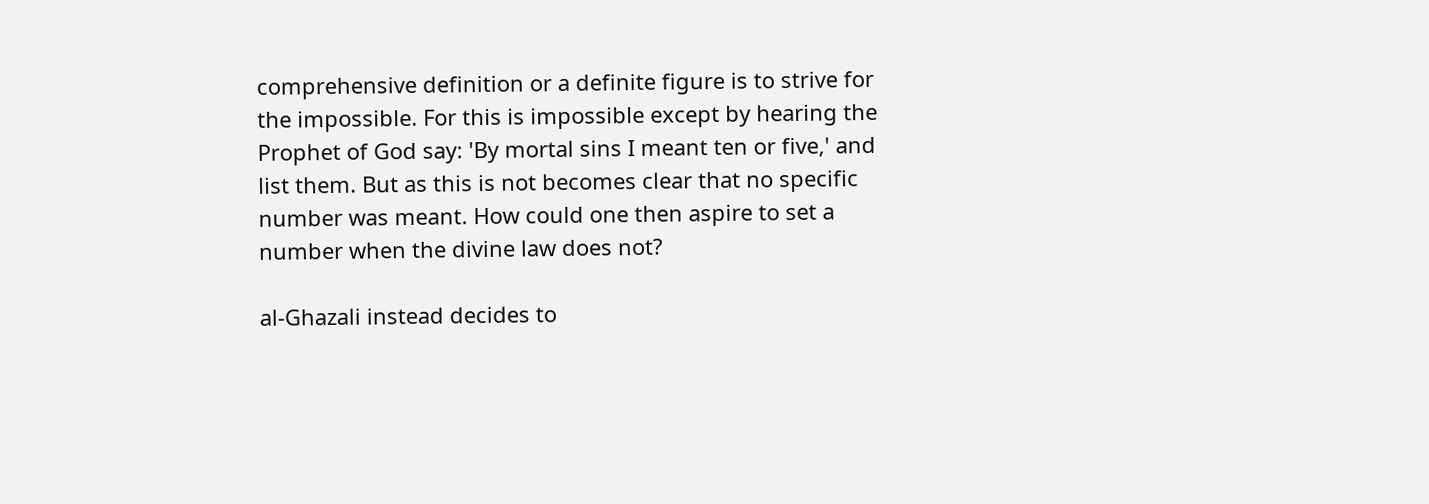comprehensive definition or a definite figure is to strive for the impossible. For this is impossible except by hearing the Prophet of God say: 'By mortal sins I meant ten or five,' and list them. But as this is not becomes clear that no specific number was meant. How could one then aspire to set a number when the divine law does not?

al-Ghazali instead decides to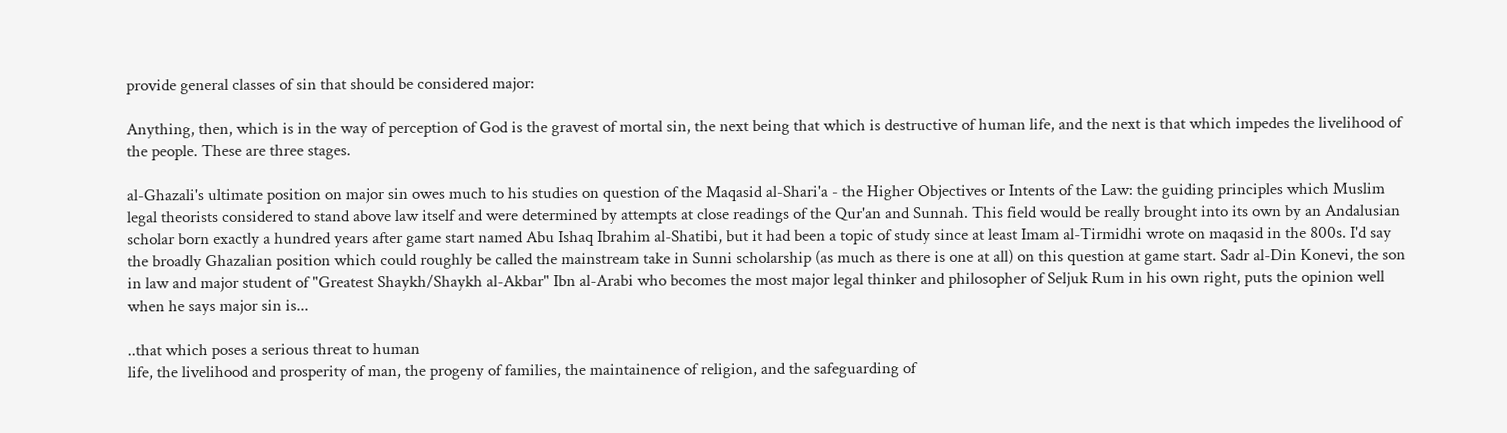provide general classes of sin that should be considered major:

Anything, then, which is in the way of perception of God is the gravest of mortal sin, the next being that which is destructive of human life, and the next is that which impedes the livelihood of the people. These are three stages.

al-Ghazali's ultimate position on major sin owes much to his studies on question of the Maqasid al-Shari'a - the Higher Objectives or Intents of the Law: the guiding principles which Muslim legal theorists considered to stand above law itself and were determined by attempts at close readings of the Qur'an and Sunnah. This field would be really brought into its own by an Andalusian scholar born exactly a hundred years after game start named Abu Ishaq Ibrahim al-Shatibi, but it had been a topic of study since at least Imam al-Tirmidhi wrote on maqasid in the 800s. I'd say the broadly Ghazalian position which could roughly be called the mainstream take in Sunni scholarship (as much as there is one at all) on this question at game start. Sadr al-Din Konevi, the son in law and major student of "Greatest Shaykh/Shaykh al-Akbar" Ibn al-Arabi who becomes the most major legal thinker and philosopher of Seljuk Rum in his own right, puts the opinion well when he says major sin is...

..that which poses a serious threat to human
life, the livelihood and prosperity of man, the progeny of families, the maintainence of religion, and the safeguarding of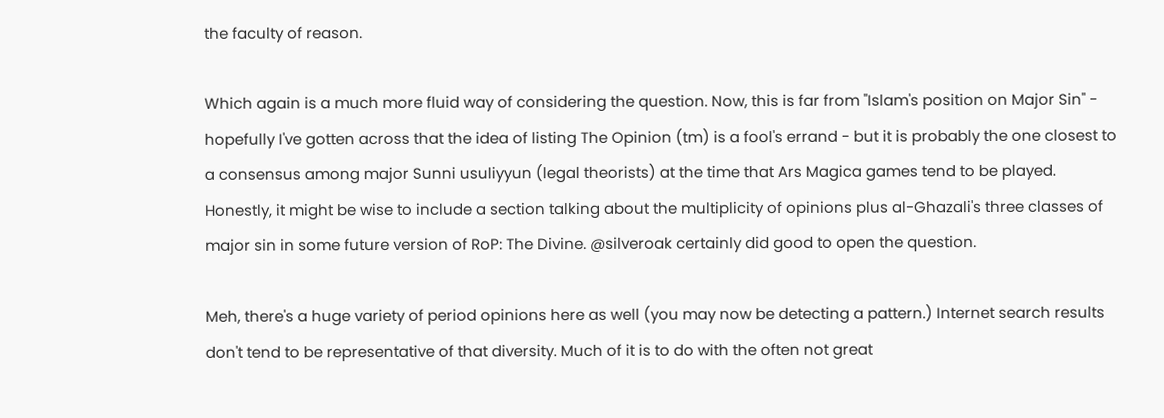the faculty of reason.

Which again is a much more fluid way of considering the question. Now, this is far from "Islam's position on Major Sin" - hopefully I've gotten across that the idea of listing The Opinion (tm) is a fool's errand - but it is probably the one closest to a consensus among major Sunni usuliyyun (legal theorists) at the time that Ars Magica games tend to be played. Honestly, it might be wise to include a section talking about the multiplicity of opinions plus al-Ghazali's three classes of major sin in some future version of RoP: The Divine. @silveroak certainly did good to open the question.

Meh, there's a huge variety of period opinions here as well (you may now be detecting a pattern.) Internet search results don't tend to be representative of that diversity. Much of it is to do with the often not great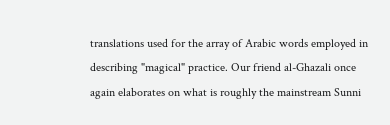translations used for the array of Arabic words employed in describing "magical" practice. Our friend al-Ghazali once again elaborates on what is roughly the mainstream Sunni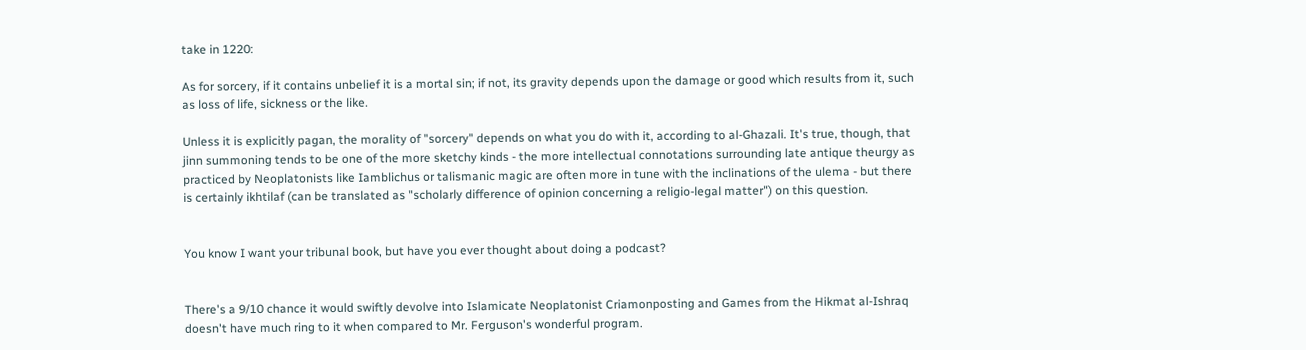take in 1220:

As for sorcery, if it contains unbelief it is a mortal sin; if not, its gravity depends upon the damage or good which results from it, such as loss of life, sickness or the like.

Unless it is explicitly pagan, the morality of "sorcery" depends on what you do with it, according to al-Ghazali. It's true, though, that jinn summoning tends to be one of the more sketchy kinds - the more intellectual connotations surrounding late antique theurgy as practiced by Neoplatonists like Iamblichus or talismanic magic are often more in tune with the inclinations of the ulema - but there is certainly ikhtilaf (can be translated as "scholarly difference of opinion concerning a religio-legal matter") on this question.


You know I want your tribunal book, but have you ever thought about doing a podcast?


There's a 9/10 chance it would swiftly devolve into Islamicate Neoplatonist Criamonposting and Games from the Hikmat al-Ishraq doesn't have much ring to it when compared to Mr. Ferguson's wonderful program.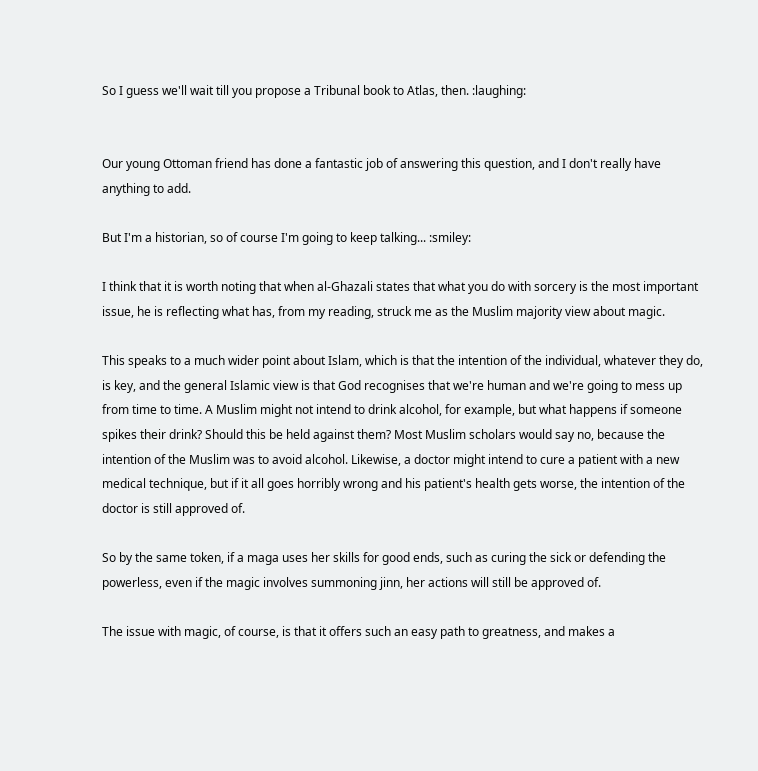So I guess we'll wait till you propose a Tribunal book to Atlas, then. :laughing:


Our young Ottoman friend has done a fantastic job of answering this question, and I don't really have anything to add.

But I'm a historian, so of course I'm going to keep talking... :smiley:

I think that it is worth noting that when al-Ghazali states that what you do with sorcery is the most important issue, he is reflecting what has, from my reading, struck me as the Muslim majority view about magic.

This speaks to a much wider point about Islam, which is that the intention of the individual, whatever they do, is key, and the general Islamic view is that God recognises that we're human and we're going to mess up from time to time. A Muslim might not intend to drink alcohol, for example, but what happens if someone spikes their drink? Should this be held against them? Most Muslim scholars would say no, because the intention of the Muslim was to avoid alcohol. Likewise, a doctor might intend to cure a patient with a new medical technique, but if it all goes horribly wrong and his patient's health gets worse, the intention of the doctor is still approved of.

So by the same token, if a maga uses her skills for good ends, such as curing the sick or defending the powerless, even if the magic involves summoning jinn, her actions will still be approved of.

The issue with magic, of course, is that it offers such an easy path to greatness, and makes a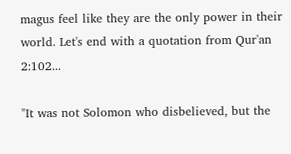magus feel like they are the only power in their world. Let's end with a quotation from Qur'an 2:102...

"It was not Solomon who disbelieved, but the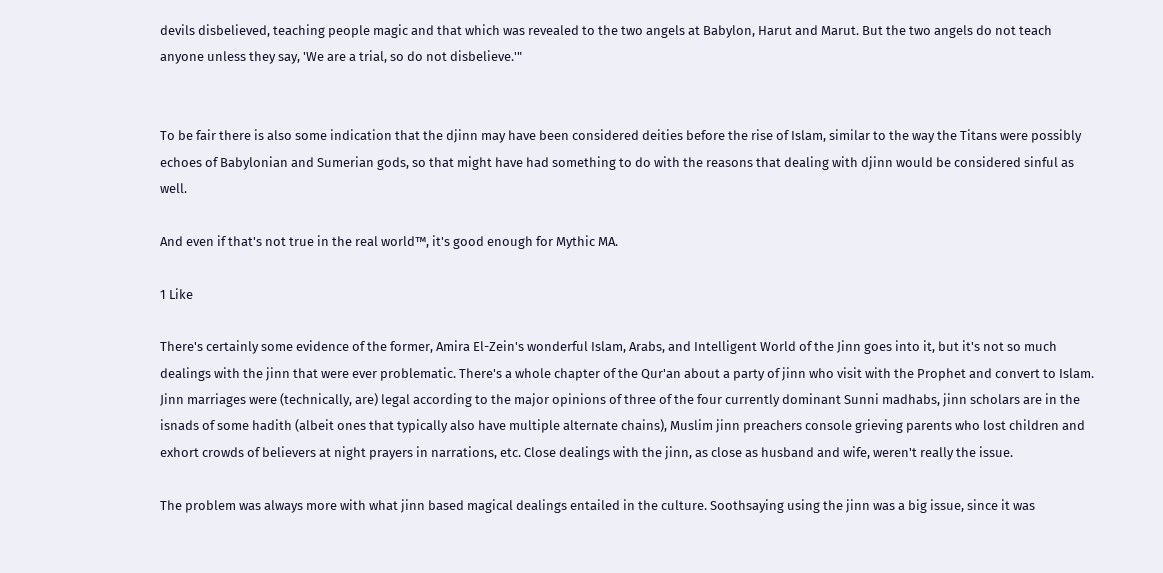devils disbelieved, teaching people magic and that which was revealed to the two angels at Babylon, Harut and Marut. But the two angels do not teach anyone unless they say, 'We are a trial, so do not disbelieve.'"


To be fair there is also some indication that the djinn may have been considered deities before the rise of Islam, similar to the way the Titans were possibly echoes of Babylonian and Sumerian gods, so that might have had something to do with the reasons that dealing with djinn would be considered sinful as well.

And even if that's not true in the real world™, it's good enough for Mythic MA.

1 Like

There's certainly some evidence of the former, Amira El-Zein's wonderful Islam, Arabs, and Intelligent World of the Jinn goes into it, but it's not so much dealings with the jinn that were ever problematic. There's a whole chapter of the Qur'an about a party of jinn who visit with the Prophet and convert to Islam. Jinn marriages were (technically, are) legal according to the major opinions of three of the four currently dominant Sunni madhabs, jinn scholars are in the isnads of some hadith (albeit ones that typically also have multiple alternate chains), Muslim jinn preachers console grieving parents who lost children and exhort crowds of believers at night prayers in narrations, etc. Close dealings with the jinn, as close as husband and wife, weren't really the issue.

The problem was always more with what jinn based magical dealings entailed in the culture. Soothsaying using the jinn was a big issue, since it was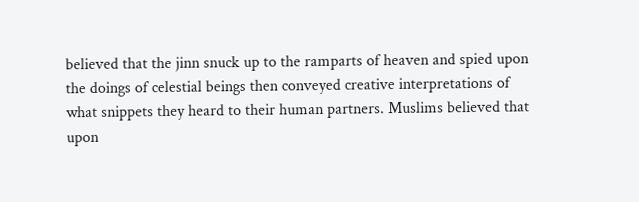believed that the jinn snuck up to the ramparts of heaven and spied upon the doings of celestial beings then conveyed creative interpretations of what snippets they heard to their human partners. Muslims believed that upon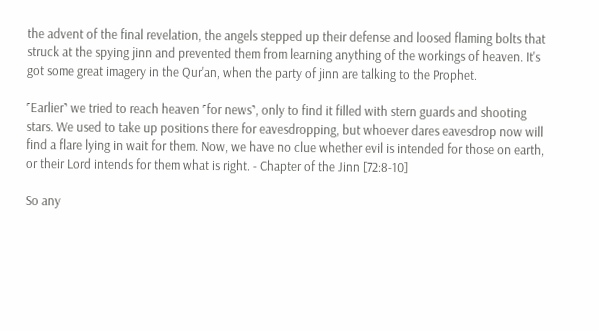the advent of the final revelation, the angels stepped up their defense and loosed flaming bolts that struck at the spying jinn and prevented them from learning anything of the workings of heaven. It's got some great imagery in the Qur'an, when the party of jinn are talking to the Prophet.

˹Earlier˺ we tried to reach heaven ˹for news˺, only to find it filled with stern guards and shooting stars. We used to take up positions there for eavesdropping, but whoever dares eavesdrop now will find a flare lying in wait for them. Now, we have no clue whether evil is intended for those on earth, or their Lord intends for them what is right. - Chapter of the Jinn [72:8-10]

So any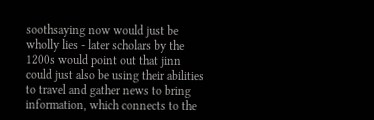soothsaying now would just be wholly lies - later scholars by the 1200s would point out that jinn could just also be using their abilities to travel and gather news to bring information, which connects to the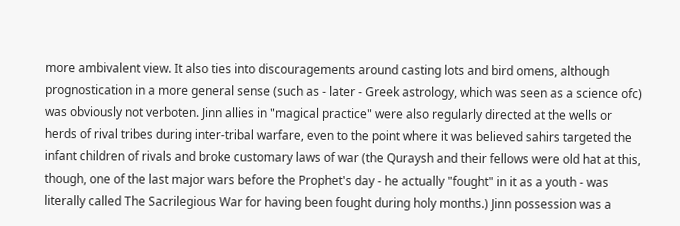more ambivalent view. It also ties into discouragements around casting lots and bird omens, although prognostication in a more general sense (such as - later - Greek astrology, which was seen as a science ofc) was obviously not verboten. Jinn allies in "magical practice" were also regularly directed at the wells or herds of rival tribes during inter-tribal warfare, even to the point where it was believed sahirs targeted the infant children of rivals and broke customary laws of war (the Quraysh and their fellows were old hat at this, though, one of the last major wars before the Prophet's day - he actually "fought" in it as a youth - was literally called The Sacrilegious War for having been fought during holy months.) Jinn possession was a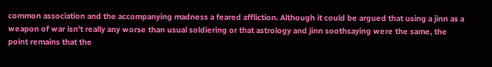common association and the accompanying madness a feared affliction. Although it could be argued that using a jinn as a weapon of war isn't really any worse than usual soldiering or that astrology and jinn soothsaying were the same, the point remains that the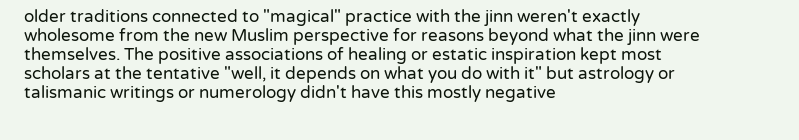older traditions connected to "magical" practice with the jinn weren't exactly wholesome from the new Muslim perspective for reasons beyond what the jinn were themselves. The positive associations of healing or estatic inspiration kept most scholars at the tentative "well, it depends on what you do with it" but astrology or talismanic writings or numerology didn't have this mostly negative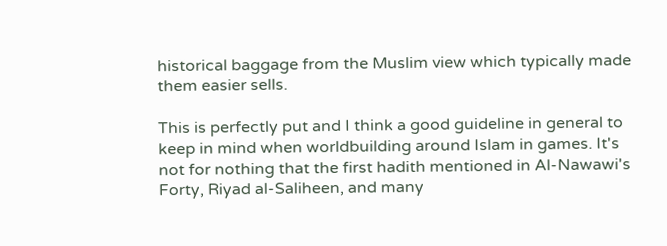historical baggage from the Muslim view which typically made them easier sells.

This is perfectly put and I think a good guideline in general to keep in mind when worldbuilding around Islam in games. It's not for nothing that the first hadith mentioned in Al-Nawawi's Forty, Riyad al-Saliheen, and many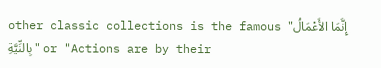other classic collections is the famous "إِنَّمَا الأَعْمَالُ بِالنِّيَّةِ" or "Actions are by their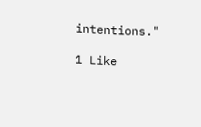intentions."

1 Like